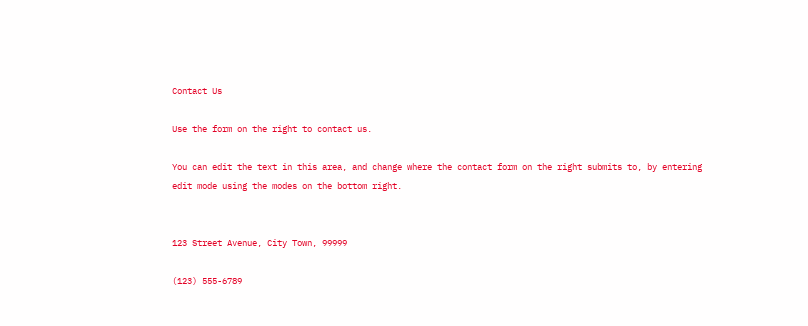Contact Us

Use the form on the right to contact us.

You can edit the text in this area, and change where the contact form on the right submits to, by entering edit mode using the modes on the bottom right.


123 Street Avenue, City Town, 99999

(123) 555-6789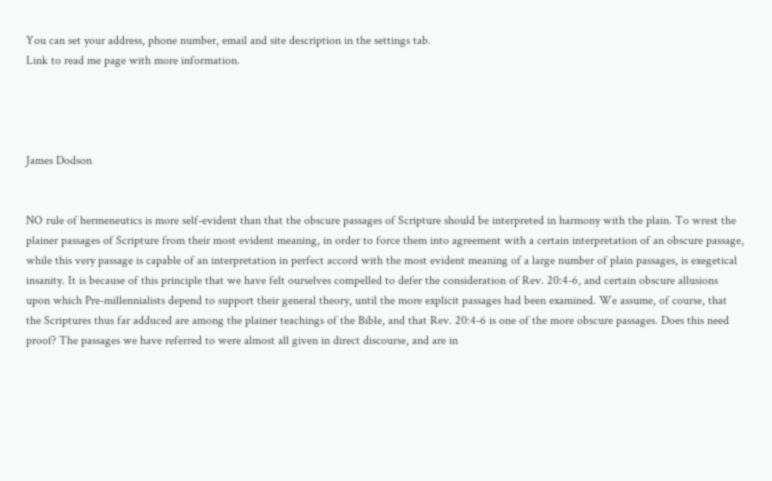You can set your address, phone number, email and site description in the settings tab.
Link to read me page with more information.




James Dodson


NO rule of hermeneutics is more self-evident than that the obscure passages of Scripture should be interpreted in harmony with the plain. To wrest the plainer passages of Scripture from their most evident meaning, in order to force them into agreement with a certain interpretation of an obscure passage, while this very passage is capable of an interpretation in perfect accord with the most evident meaning of a large number of plain passages, is exegetical insanity. It is because of this principle that we have felt ourselves compelled to defer the consideration of Rev. 20:4-6, and certain obscure allusions upon which Pre-millennialists depend to support their general theory, until the more explicit passages had been examined. We assume, of course, that the Scriptures thus far adduced are among the plainer teachings of the Bible, and that Rev. 20:4-6 is one of the more obscure passages. Does this need proof? The passages we have referred to were almost all given in direct discourse, and are in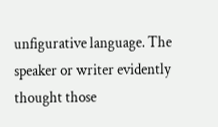unfigurative language. The speaker or writer evidently thought those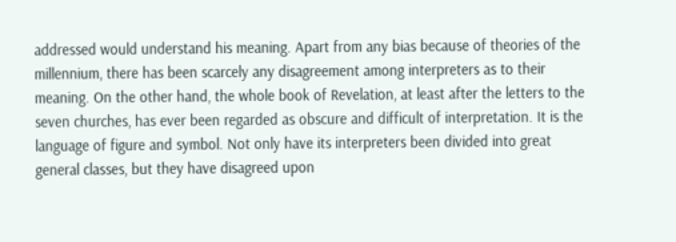addressed would understand his meaning. Apart from any bias because of theories of the millennium, there has been scarcely any disagreement among interpreters as to their meaning. On the other hand, the whole book of Revelation, at least after the letters to the seven churches, has ever been regarded as obscure and difficult of interpretation. It is the language of figure and symbol. Not only have its interpreters been divided into great general classes, but they have disagreed upon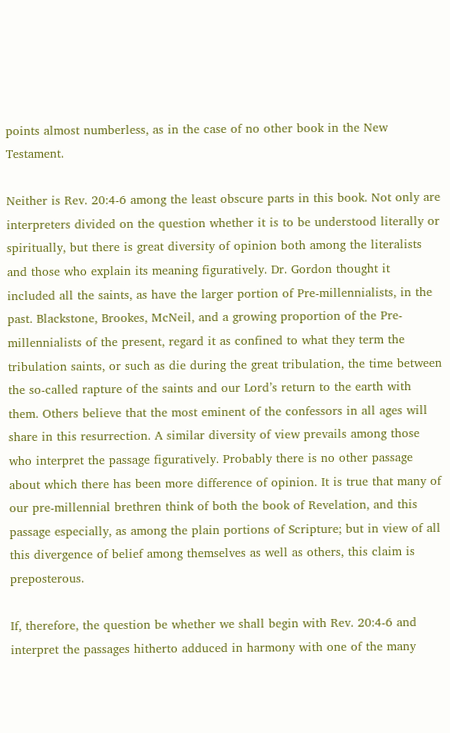points almost numberless, as in the case of no other book in the New Testament.

Neither is Rev. 20:4-6 among the least obscure parts in this book. Not only are interpreters divided on the question whether it is to be understood literally or spiritually, but there is great diversity of opinion both among the literalists and those who explain its meaning figuratively. Dr. Gordon thought it included all the saints, as have the larger portion of Pre-millennialists, in the past. Blackstone, Brookes, McNeil, and a growing proportion of the Pre-millennialists of the present, regard it as confined to what they term the tribulation saints, or such as die during the great tribulation, the time between the so-called rapture of the saints and our Lord’s return to the earth with them. Others believe that the most eminent of the confessors in all ages will share in this resurrection. A similar diversity of view prevails among those who interpret the passage figuratively. Probably there is no other passage about which there has been more difference of opinion. It is true that many of our pre-millennial brethren think of both the book of Revelation, and this passage especially, as among the plain portions of Scripture; but in view of all this divergence of belief among themselves as well as others, this claim is preposterous.

If, therefore, the question be whether we shall begin with Rev. 20:4-6 and interpret the passages hitherto adduced in harmony with one of the many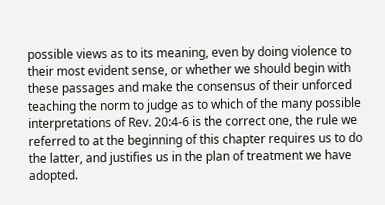possible views as to its meaning, even by doing violence to their most evident sense, or whether we should begin with these passages and make the consensus of their unforced teaching the norm to judge as to which of the many possible interpretations of Rev. 20:4-6 is the correct one, the rule we referred to at the beginning of this chapter requires us to do the latter, and justifies us in the plan of treatment we have adopted.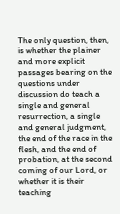The only question, then, is whether the plainer and more explicit passages bearing on the questions under discussion do teach a single and general resurrection, a single and general judgment, the end of the race in the flesh, and the end of probation, at the second coming of our Lord, or whether it is their teaching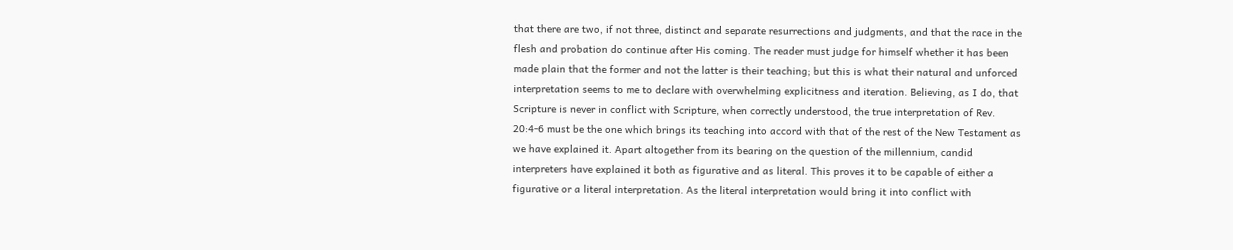that there are two, if not three, distinct and separate resurrections and judgments, and that the race in the flesh and probation do continue after His coming. The reader must judge for himself whether it has been made plain that the former and not the latter is their teaching; but this is what their natural and unforced interpretation seems to me to declare with overwhelming explicitness and iteration. Believing, as I do, that Scripture is never in conflict with Scripture, when correctly understood, the true interpretation of Rev. 20:4-6 must be the one which brings its teaching into accord with that of the rest of the New Testament as we have explained it. Apart altogether from its bearing on the question of the millennium, candid interpreters have explained it both as figurative and as literal. This proves it to be capable of either a figurative or a literal interpretation. As the literal interpretation would bring it into conflict with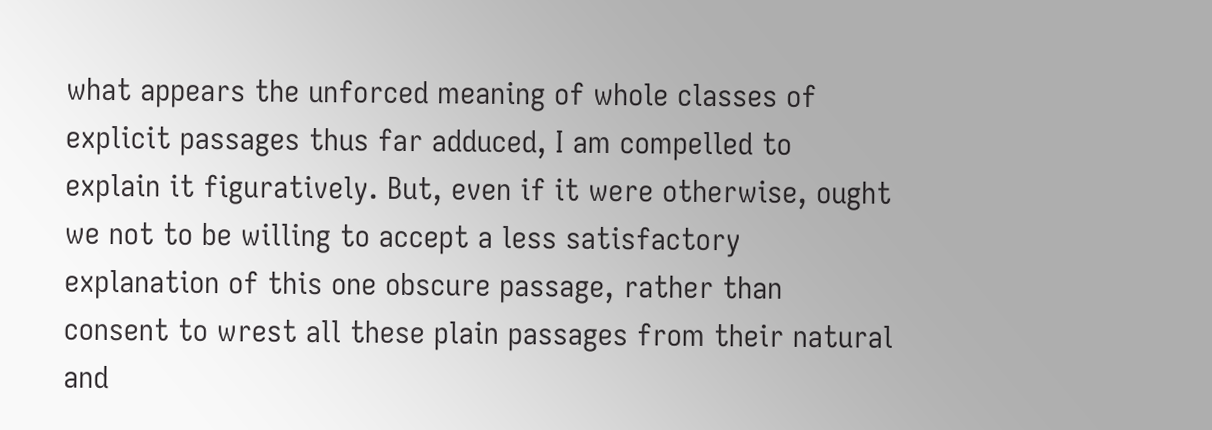what appears the unforced meaning of whole classes of explicit passages thus far adduced, I am compelled to explain it figuratively. But, even if it were otherwise, ought we not to be willing to accept a less satisfactory explanation of this one obscure passage, rather than consent to wrest all these plain passages from their natural and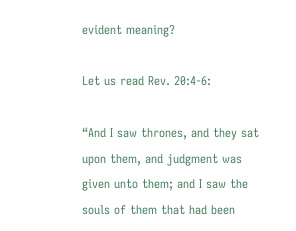evident meaning?

Let us read Rev. 20:4-6:

“And I saw thrones, and they sat upon them, and judgment was given unto them; and I saw the souls of them that had been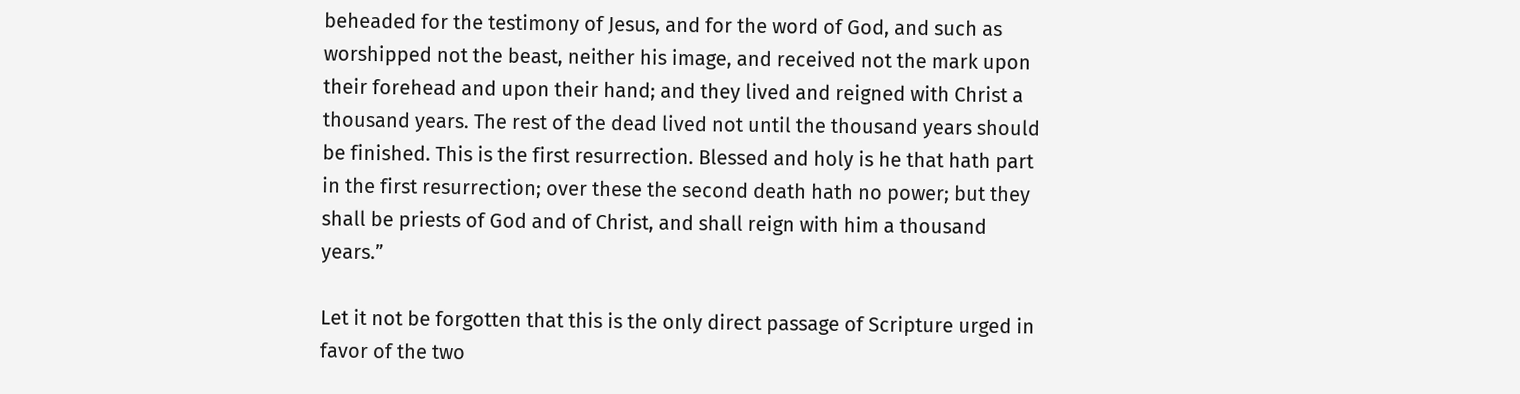beheaded for the testimony of Jesus, and for the word of God, and such as worshipped not the beast, neither his image, and received not the mark upon their forehead and upon their hand; and they lived and reigned with Christ a thousand years. The rest of the dead lived not until the thousand years should be finished. This is the first resurrection. Blessed and holy is he that hath part in the first resurrection; over these the second death hath no power; but they shall be priests of God and of Christ, and shall reign with him a thousand years.”

Let it not be forgotten that this is the only direct passage of Scripture urged in favor of the two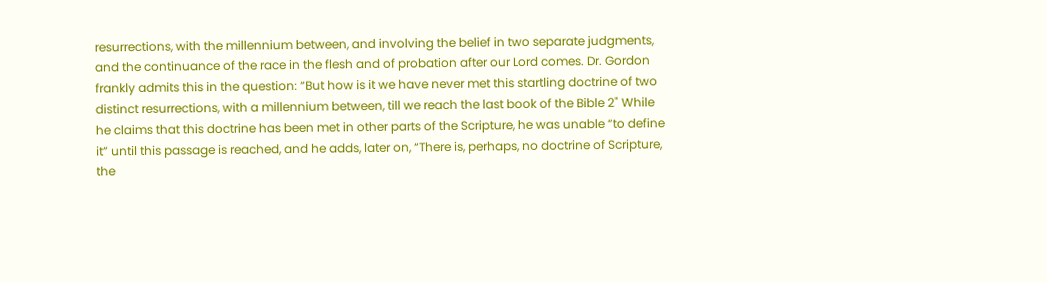resurrections, with the millennium between, and involving the belief in two separate judgments, and the continuance of the race in the flesh and of probation after our Lord comes. Dr. Gordon frankly admits this in the question: “But how is it we have never met this startling doctrine of two distinct resurrections, with a millennium between, till we reach the last book of the Bible 2" While he claims that this doctrine has been met in other parts of the Scripture, he was unable “to define it” until this passage is reached, and he adds, later on, “There is, perhaps, no doctrine of Scripture, the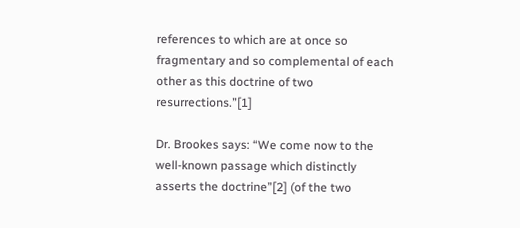references to which are at once so fragmentary and so complemental of each other as this doctrine of two resurrections.”[1]

Dr. Brookes says: “We come now to the well-known passage which distinctly asserts the doctrine”[2] (of the two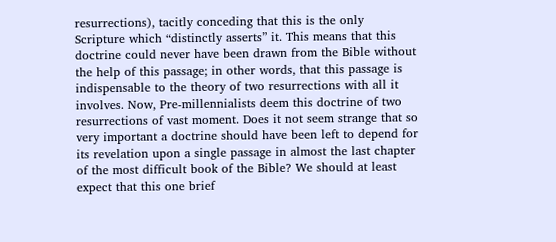resurrections), tacitly conceding that this is the only Scripture which “distinctly asserts” it. This means that this doctrine could never have been drawn from the Bible without the help of this passage; in other words, that this passage is indispensable to the theory of two resurrections with all it involves. Now, Pre-millennialists deem this doctrine of two resurrections of vast moment. Does it not seem strange that so very important a doctrine should have been left to depend for its revelation upon a single passage in almost the last chapter of the most difficult book of the Bible? We should at least expect that this one brief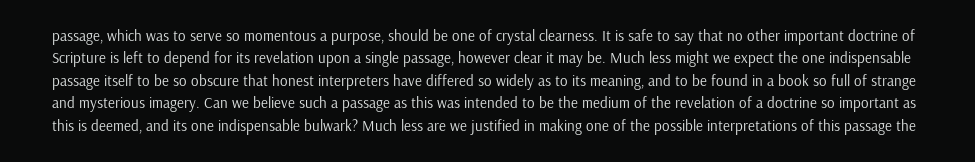passage, which was to serve so momentous a purpose, should be one of crystal clearness. It is safe to say that no other important doctrine of Scripture is left to depend for its revelation upon a single passage, however clear it may be. Much less might we expect the one indispensable passage itself to be so obscure that honest interpreters have differed so widely as to its meaning, and to be found in a book so full of strange and mysterious imagery. Can we believe such a passage as this was intended to be the medium of the revelation of a doctrine so important as this is deemed, and its one indispensable bulwark? Much less are we justified in making one of the possible interpretations of this passage the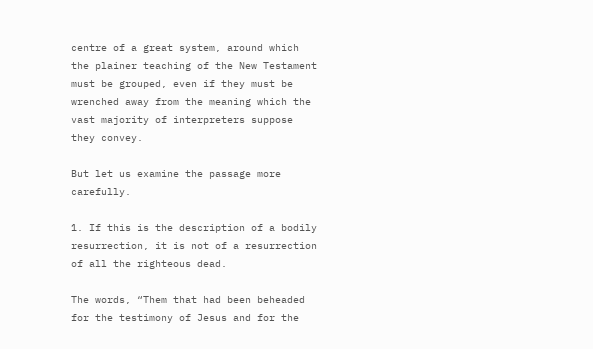centre of a great system, around which the plainer teaching of the New Testament must be grouped, even if they must be wrenched away from the meaning which the vast majority of interpreters suppose they convey.

But let us examine the passage more carefully.

1. If this is the description of a bodily resurrection, it is not of a resurrection of all the righteous dead.

The words, “Them that had been beheaded for the testimony of Jesus and for the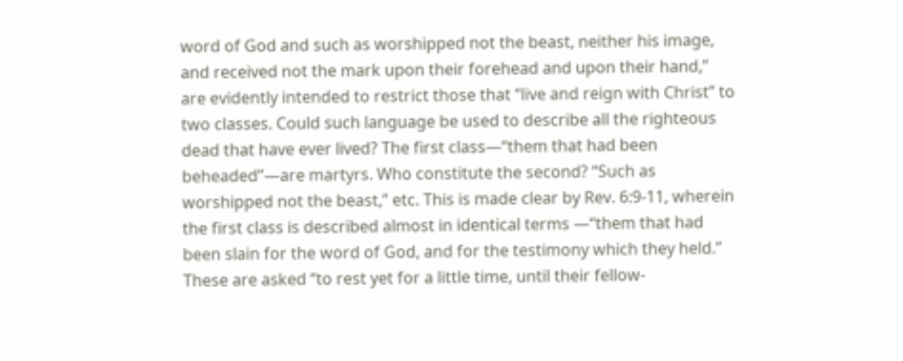word of God and such as worshipped not the beast, neither his image, and received not the mark upon their forehead and upon their hand,” are evidently intended to restrict those that “live and reign with Christ” to two classes. Could such language be used to describe all the righteous dead that have ever lived? The first class—“them that had been beheaded”—are martyrs. Who constitute the second? “Such as worshipped not the beast,” etc. This is made clear by Rev. 6:9-11, wherein the first class is described almost in identical terms —“them that had been slain for the word of God, and for the testimony which they held.” These are asked “to rest yet for a little time, until their fellow-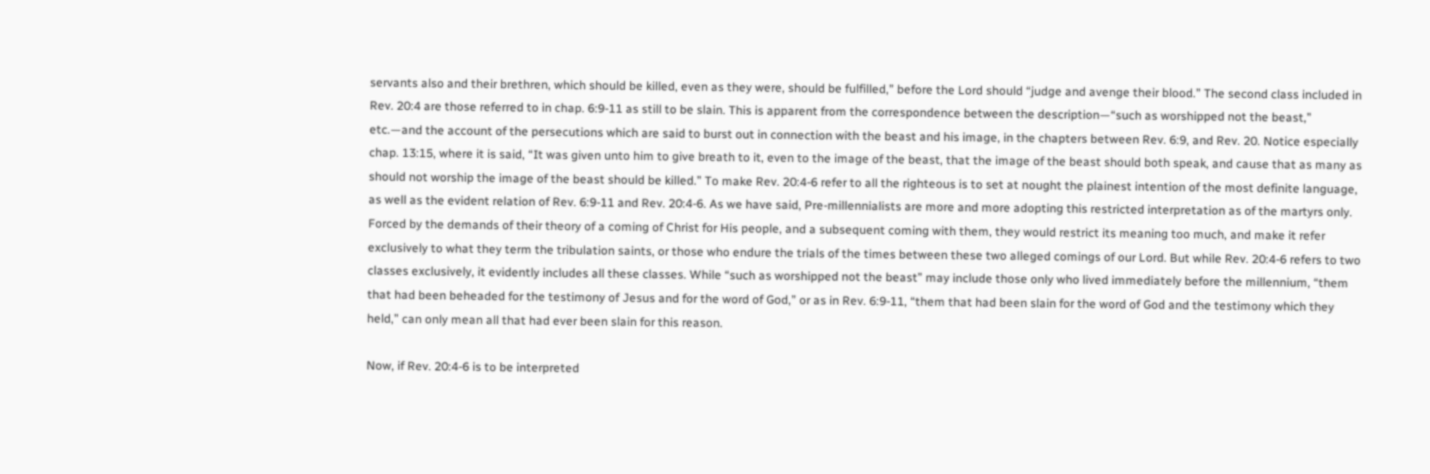servants also and their brethren, which should be killed, even as they were, should be fulfilled,” before the Lord should “judge and avenge their blood.” The second class included in Rev. 20:4 are those referred to in chap. 6:9-11 as still to be slain. This is apparent from the correspondence between the description—“such as worshipped not the beast,” etc.—and the account of the persecutions which are said to burst out in connection with the beast and his image, in the chapters between Rev. 6:9, and Rev. 20. Notice especially chap. 13:15, where it is said, “It was given unto him to give breath to it, even to the image of the beast, that the image of the beast should both speak, and cause that as many as should not worship the image of the beast should be killed.” To make Rev. 20:4-6 refer to all the righteous is to set at nought the plainest intention of the most definite language, as well as the evident relation of Rev. 6:9-11 and Rev. 20:4-6. As we have said, Pre-millennialists are more and more adopting this restricted interpretation as of the martyrs only. Forced by the demands of their theory of a coming of Christ for His people, and a subsequent coming with them, they would restrict its meaning too much, and make it refer exclusively to what they term the tribulation saints, or those who endure the trials of the times between these two alleged comings of our Lord. But while Rev. 20:4-6 refers to two classes exclusively, it evidently includes all these classes. While “such as worshipped not the beast” may include those only who lived immediately before the millennium, “them that had been beheaded for the testimony of Jesus and for the word of God,” or as in Rev. 6:9-11, “them that had been slain for the word of God and the testimony which they held,” can only mean all that had ever been slain for this reason.

Now, if Rev. 20:4-6 is to be interpreted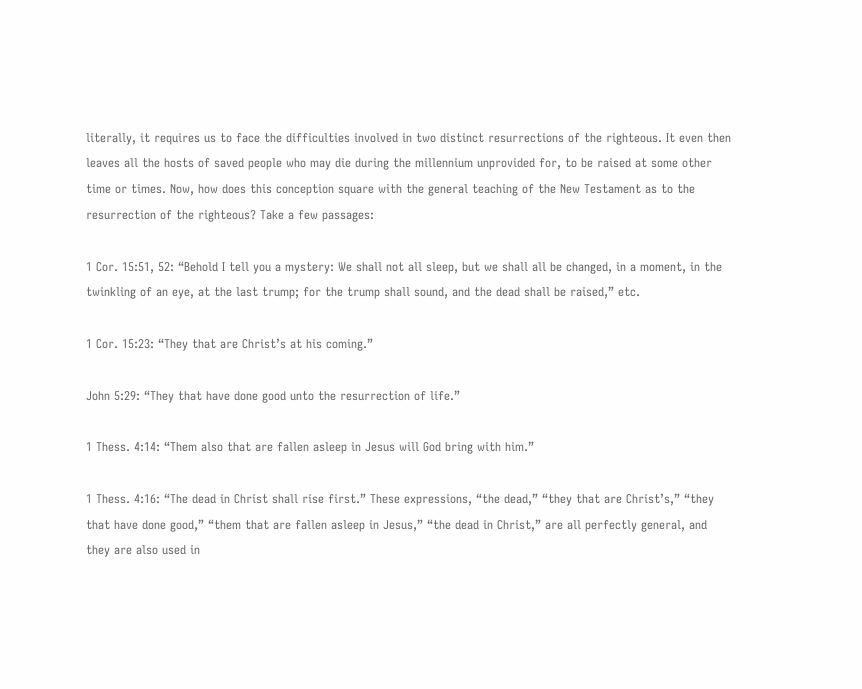literally, it requires us to face the difficulties involved in two distinct resurrections of the righteous. It even then leaves all the hosts of saved people who may die during the millennium unprovided for, to be raised at some other time or times. Now, how does this conception square with the general teaching of the New Testament as to the resurrection of the righteous? Take a few passages:

1 Cor. 15:51, 52: “Behold I tell you a mystery: We shall not all sleep, but we shall all be changed, in a moment, in the twinkling of an eye, at the last trump; for the trump shall sound, and the dead shall be raised,” etc.

1 Cor. 15:23: “They that are Christ’s at his coming.”

John 5:29: “They that have done good unto the resurrection of life.”

1 Thess. 4:14: “Them also that are fallen asleep in Jesus will God bring with him.”

1 Thess. 4:16: “The dead in Christ shall rise first.” These expressions, “the dead,” “they that are Christ’s,” “they that have done good,” “them that are fallen asleep in Jesus,” “the dead in Christ,” are all perfectly general, and they are also used in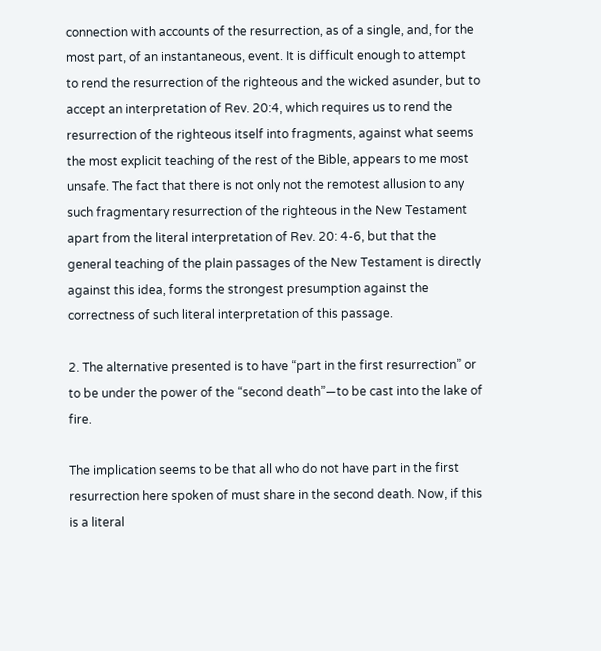connection with accounts of the resurrection, as of a single, and, for the most part, of an instantaneous, event. It is difficult enough to attempt to rend the resurrection of the righteous and the wicked asunder, but to accept an interpretation of Rev. 20:4, which requires us to rend the resurrection of the righteous itself into fragments, against what seems the most explicit teaching of the rest of the Bible, appears to me most unsafe. The fact that there is not only not the remotest allusion to any such fragmentary resurrection of the righteous in the New Testament apart from the literal interpretation of Rev. 20: 4-6, but that the general teaching of the plain passages of the New Testament is directly against this idea, forms the strongest presumption against the correctness of such literal interpretation of this passage.

2. The alternative presented is to have “part in the first resurrection” or to be under the power of the “second death”—to be cast into the lake of fire.

The implication seems to be that all who do not have part in the first resurrection here spoken of must share in the second death. Now, if this is a literal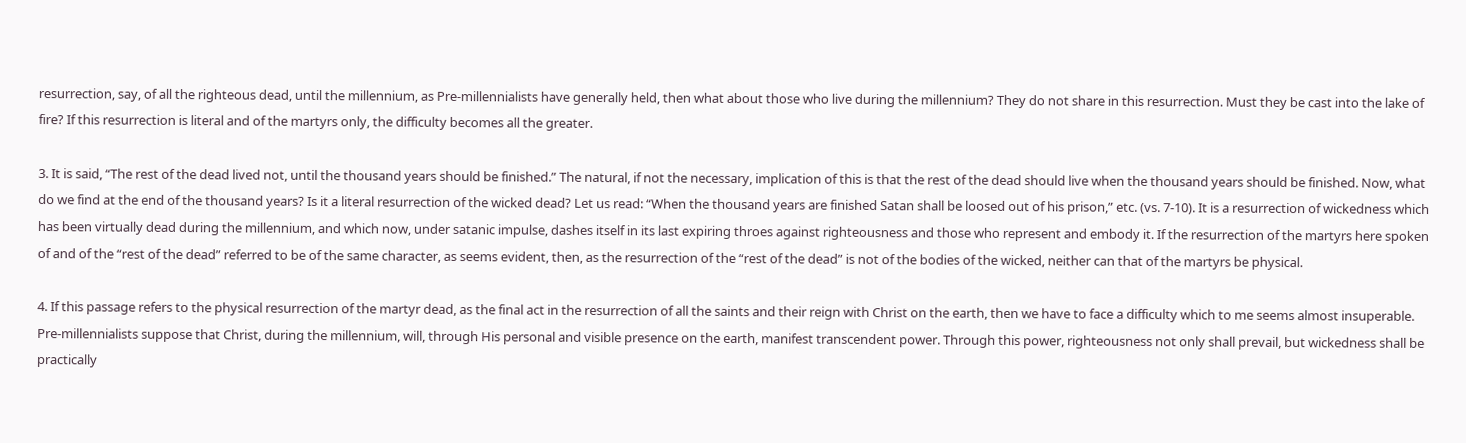resurrection, say, of all the righteous dead, until the millennium, as Pre-millennialists have generally held, then what about those who live during the millennium? They do not share in this resurrection. Must they be cast into the lake of fire? If this resurrection is literal and of the martyrs only, the difficulty becomes all the greater.

3. It is said, “The rest of the dead lived not, until the thousand years should be finished.” The natural, if not the necessary, implication of this is that the rest of the dead should live when the thousand years should be finished. Now, what do we find at the end of the thousand years? Is it a literal resurrection of the wicked dead? Let us read: “When the thousand years are finished Satan shall be loosed out of his prison,” etc. (vs. 7-10). It is a resurrection of wickedness which has been virtually dead during the millennium, and which now, under satanic impulse, dashes itself in its last expiring throes against righteousness and those who represent and embody it. If the resurrection of the martyrs here spoken of and of the “rest of the dead” referred to be of the same character, as seems evident, then, as the resurrection of the “rest of the dead” is not of the bodies of the wicked, neither can that of the martyrs be physical.

4. If this passage refers to the physical resurrection of the martyr dead, as the final act in the resurrection of all the saints and their reign with Christ on the earth, then we have to face a difficulty which to me seems almost insuperable. Pre-millennialists suppose that Christ, during the millennium, will, through His personal and visible presence on the earth, manifest transcendent power. Through this power, righteousness not only shall prevail, but wickedness shall be practically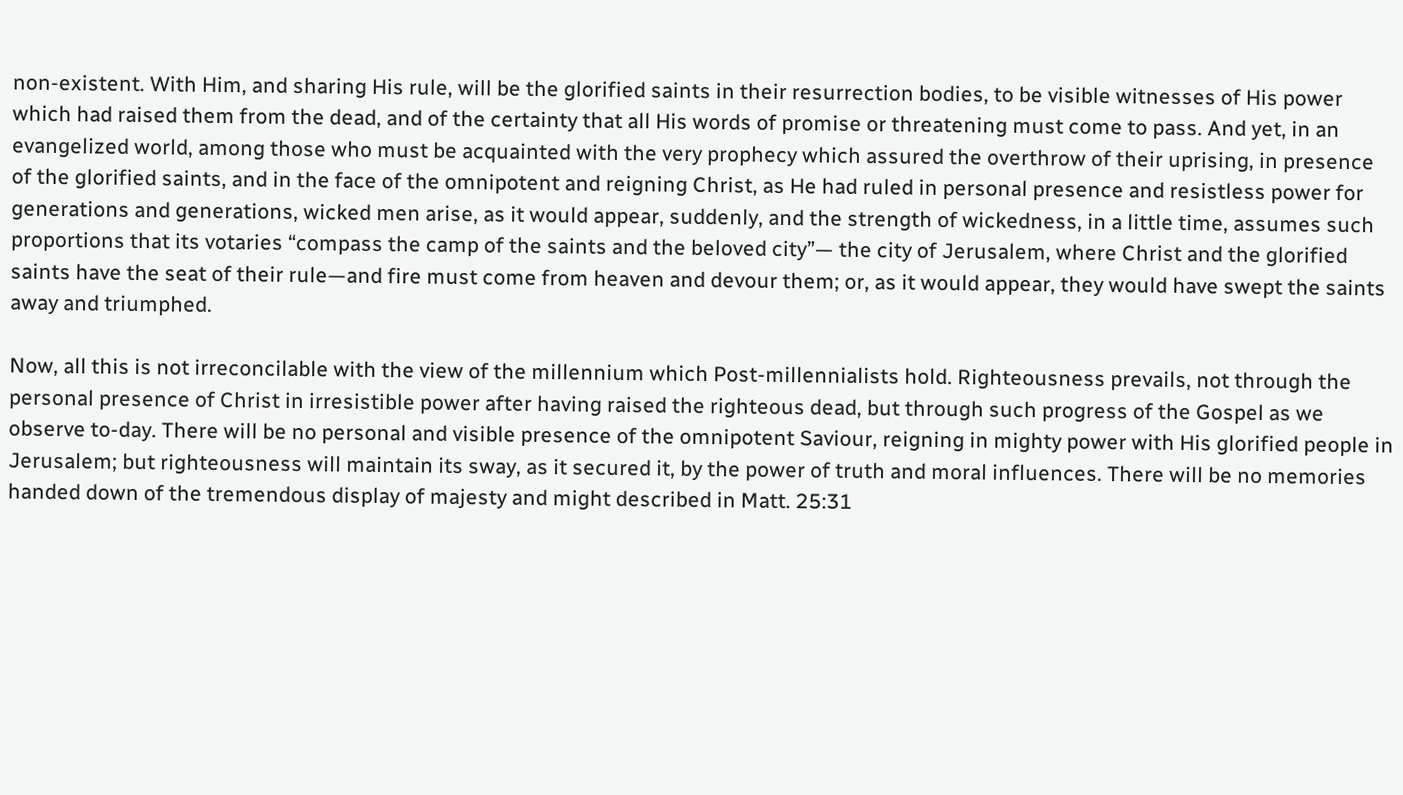non-existent. With Him, and sharing His rule, will be the glorified saints in their resurrection bodies, to be visible witnesses of His power which had raised them from the dead, and of the certainty that all His words of promise or threatening must come to pass. And yet, in an evangelized world, among those who must be acquainted with the very prophecy which assured the overthrow of their uprising, in presence of the glorified saints, and in the face of the omnipotent and reigning Christ, as He had ruled in personal presence and resistless power for generations and generations, wicked men arise, as it would appear, suddenly, and the strength of wickedness, in a little time, assumes such proportions that its votaries “compass the camp of the saints and the beloved city”— the city of Jerusalem, where Christ and the glorified saints have the seat of their rule—and fire must come from heaven and devour them; or, as it would appear, they would have swept the saints away and triumphed.

Now, all this is not irreconcilable with the view of the millennium which Post-millennialists hold. Righteousness prevails, not through the personal presence of Christ in irresistible power after having raised the righteous dead, but through such progress of the Gospel as we observe to-day. There will be no personal and visible presence of the omnipotent Saviour, reigning in mighty power with His glorified people in Jerusalem; but righteousness will maintain its sway, as it secured it, by the power of truth and moral influences. There will be no memories handed down of the tremendous display of majesty and might described in Matt. 25:31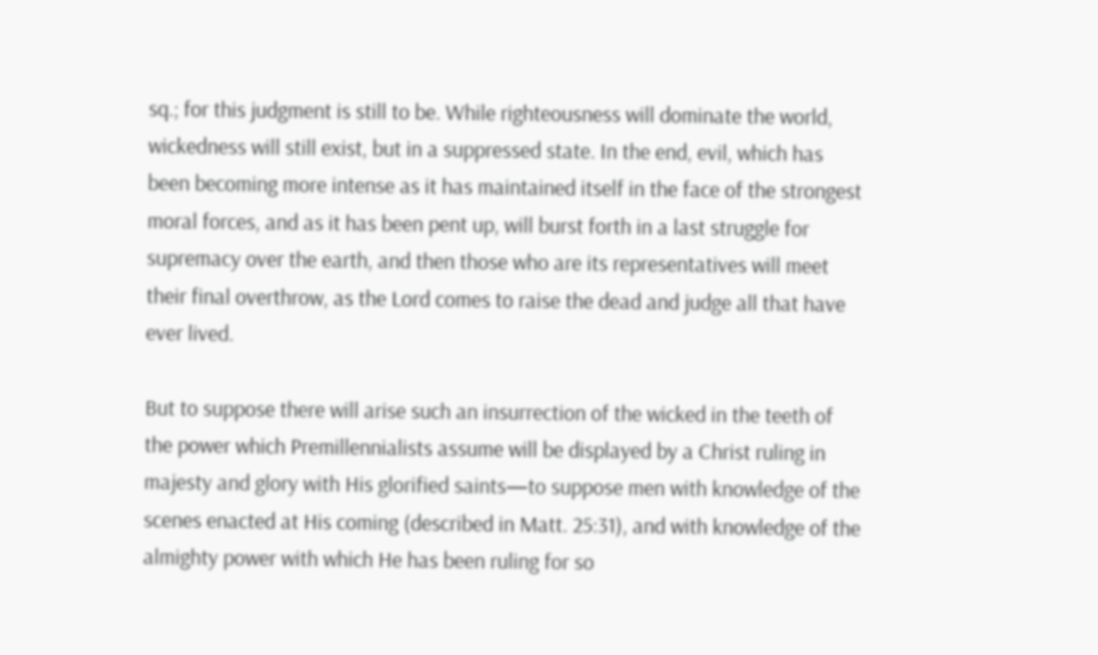sq.; for this judgment is still to be. While righteousness will dominate the world, wickedness will still exist, but in a suppressed state. In the end, evil, which has been becoming more intense as it has maintained itself in the face of the strongest moral forces, and as it has been pent up, will burst forth in a last struggle for supremacy over the earth, and then those who are its representatives will meet their final overthrow, as the Lord comes to raise the dead and judge all that have ever lived.

But to suppose there will arise such an insurrection of the wicked in the teeth of the power which Premillennialists assume will be displayed by a Christ ruling in majesty and glory with His glorified saints—to suppose men with knowledge of the scenes enacted at His coming (described in Matt. 25:31), and with knowledge of the almighty power with which He has been ruling for so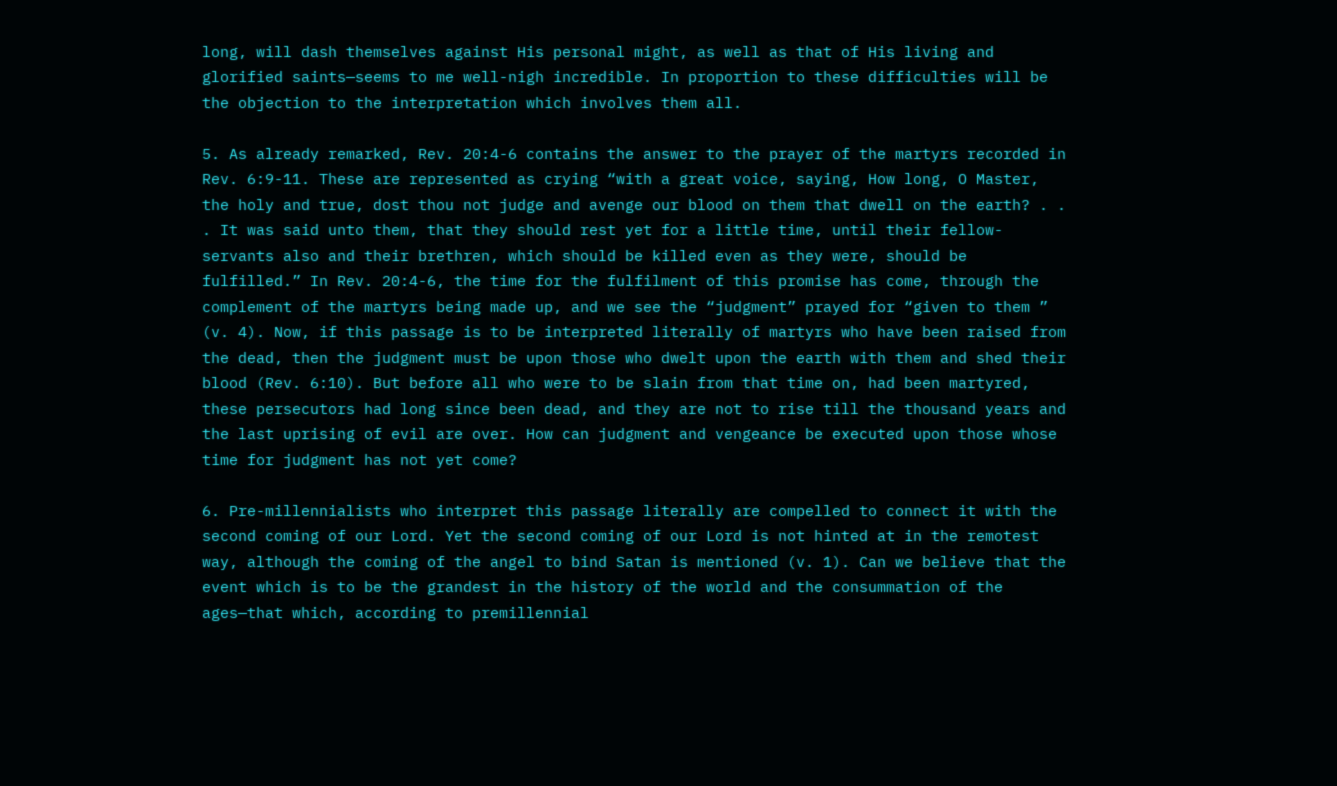long, will dash themselves against His personal might, as well as that of His living and glorified saints—seems to me well-nigh incredible. In proportion to these difficulties will be the objection to the interpretation which involves them all.

5. As already remarked, Rev. 20:4-6 contains the answer to the prayer of the martyrs recorded in Rev. 6:9-11. These are represented as crying “with a great voice, saying, How long, O Master, the holy and true, dost thou not judge and avenge our blood on them that dwell on the earth? . . . It was said unto them, that they should rest yet for a little time, until their fellow-servants also and their brethren, which should be killed even as they were, should be fulfilled.” In Rev. 20:4-6, the time for the fulfilment of this promise has come, through the complement of the martyrs being made up, and we see the “judgment” prayed for “given to them ” (v. 4). Now, if this passage is to be interpreted literally of martyrs who have been raised from the dead, then the judgment must be upon those who dwelt upon the earth with them and shed their blood (Rev. 6:10). But before all who were to be slain from that time on, had been martyred, these persecutors had long since been dead, and they are not to rise till the thousand years and the last uprising of evil are over. How can judgment and vengeance be executed upon those whose time for judgment has not yet come?

6. Pre-millennialists who interpret this passage literally are compelled to connect it with the second coming of our Lord. Yet the second coming of our Lord is not hinted at in the remotest way, although the coming of the angel to bind Satan is mentioned (v. 1). Can we believe that the event which is to be the grandest in the history of the world and the consummation of the ages—that which, according to premillennial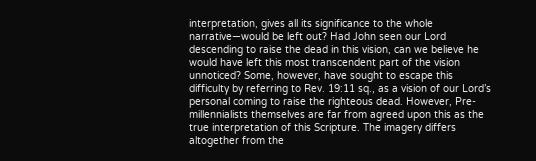interpretation, gives all its significance to the whole narrative—would be left out? Had John seen our Lord descending to raise the dead in this vision, can we believe he would have left this most transcendent part of the vision unnoticed? Some, however, have sought to escape this difficulty by referring to Rev. 19:11 sq., as a vision of our Lord’s personal coming to raise the righteous dead. However, Pre-millennialists themselves are far from agreed upon this as the true interpretation of this Scripture. The imagery differs altogether from the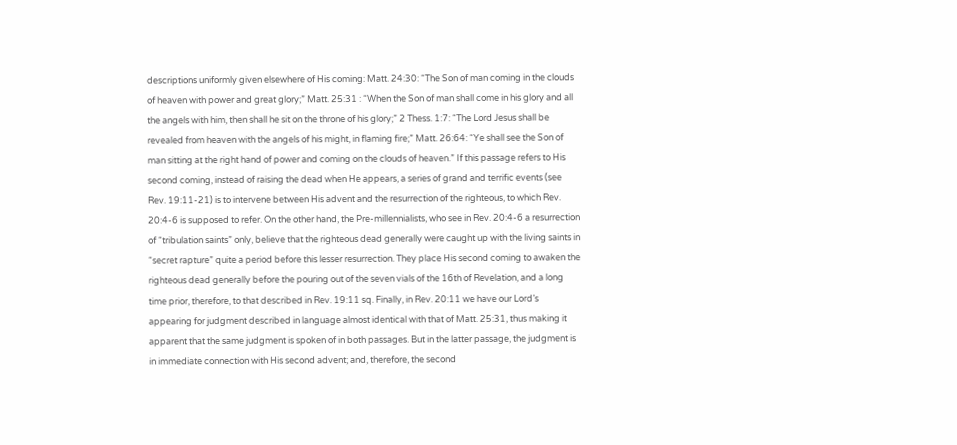descriptions uniformly given elsewhere of His coming: Matt. 24:30: “The Son of man coming in the clouds of heaven with power and great glory;” Matt. 25:31 : “When the Son of man shall come in his glory and all the angels with him, then shall he sit on the throne of his glory;” 2 Thess. 1:7: “The Lord Jesus shall be revealed from heaven with the angels of his might, in flaming fire;” Matt. 26:64: “Ye shall see the Son of man sitting at the right hand of power and coming on the clouds of heaven.” If this passage refers to His second coming, instead of raising the dead when He appears, a series of grand and terrific events (see Rev. 19:11-21) is to intervene between His advent and the resurrection of the righteous, to which Rev. 20:4-6 is supposed to refer. On the other hand, the Pre-millennialists, who see in Rev. 20:4-6 a resurrection of “tribulation saints” only, believe that the righteous dead generally were caught up with the living saints in “secret rapture” quite a period before this lesser resurrection. They place His second coming to awaken the righteous dead generally before the pouring out of the seven vials of the 16th of Revelation, and a long time prior, therefore, to that described in Rev. 19:11 sq. Finally, in Rev. 20:11 we have our Lord’s appearing for judgment described in language almost identical with that of Matt. 25:31, thus making it apparent that the same judgment is spoken of in both passages. But in the latter passage, the judgment is in immediate connection with His second advent; and, therefore, the second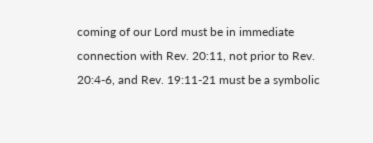coming of our Lord must be in immediate connection with Rev. 20:11, not prior to Rev. 20:4-6, and Rev. 19:11-21 must be a symbolic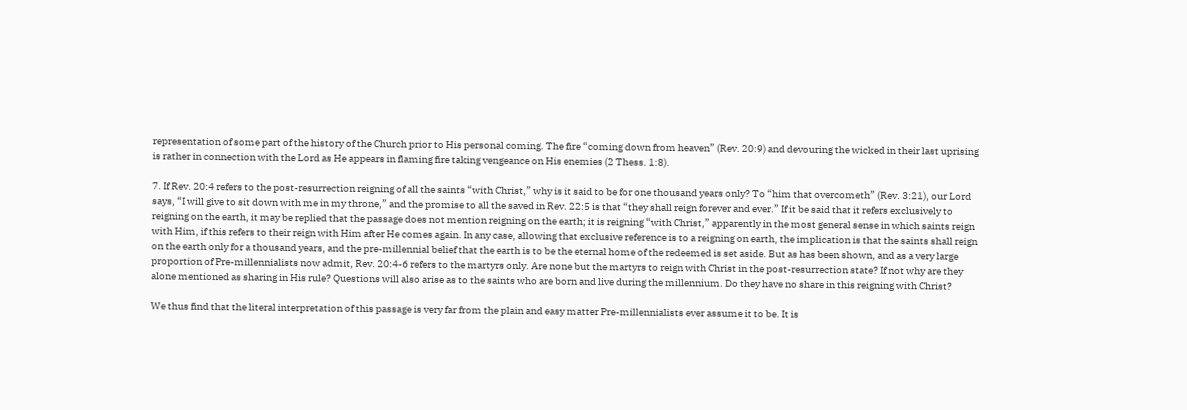representation of some part of the history of the Church prior to His personal coming. The fire “coming down from heaven” (Rev. 20:9) and devouring the wicked in their last uprising is rather in connection with the Lord as He appears in flaming fire taking vengeance on His enemies (2 Thess. 1:8).

7. If Rev. 20:4 refers to the post-resurrection reigning of all the saints “with Christ,” why is it said to be for one thousand years only? To “him that overcometh” (Rev. 3:21), our Lord says, “I will give to sit down with me in my throne,” and the promise to all the saved in Rev. 22:5 is that “they shall reign forever and ever.” If it be said that it refers exclusively to reigning on the earth, it may be replied that the passage does not mention reigning on the earth; it is reigning “with Christ,” apparently in the most general sense in which saints reign with Him, if this refers to their reign with Him after He comes again. In any case, allowing that exclusive reference is to a reigning on earth, the implication is that the saints shall reign on the earth only for a thousand years, and the pre-millennial belief that the earth is to be the eternal home of the redeemed is set aside. But as has been shown, and as a very large proportion of Pre-millennialists now admit, Rev. 20:4-6 refers to the martyrs only. Are none but the martyrs to reign with Christ in the post-resurrection state? If not why are they alone mentioned as sharing in His rule? Questions will also arise as to the saints who are born and live during the millennium. Do they have no share in this reigning with Christ?

We thus find that the literal interpretation of this passage is very far from the plain and easy matter Pre-millennialists ever assume it to be. It is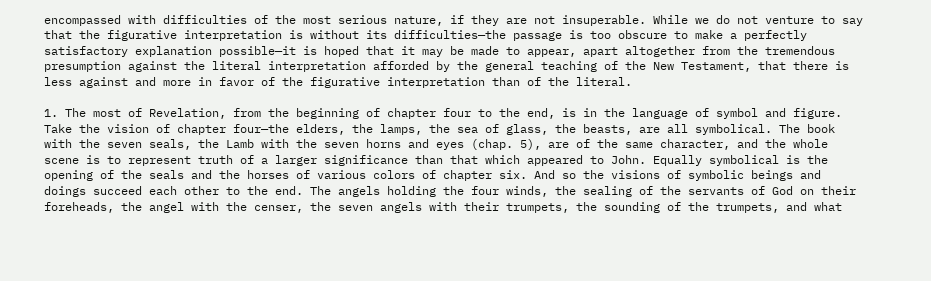encompassed with difficulties of the most serious nature, if they are not insuperable. While we do not venture to say that the figurative interpretation is without its difficulties—the passage is too obscure to make a perfectly satisfactory explanation possible—it is hoped that it may be made to appear, apart altogether from the tremendous presumption against the literal interpretation afforded by the general teaching of the New Testament, that there is less against and more in favor of the figurative interpretation than of the literal.

1. The most of Revelation, from the beginning of chapter four to the end, is in the language of symbol and figure. Take the vision of chapter four—the elders, the lamps, the sea of glass, the beasts, are all symbolical. The book with the seven seals, the Lamb with the seven horns and eyes (chap. 5), are of the same character, and the whole scene is to represent truth of a larger significance than that which appeared to John. Equally symbolical is the opening of the seals and the horses of various colors of chapter six. And so the visions of symbolic beings and doings succeed each other to the end. The angels holding the four winds, the sealing of the servants of God on their foreheads, the angel with the censer, the seven angels with their trumpets, the sounding of the trumpets, and what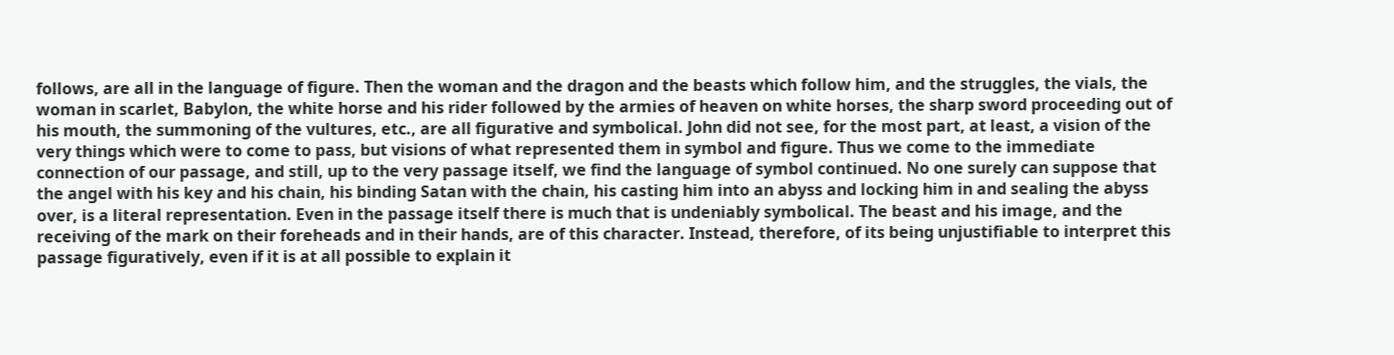follows, are all in the language of figure. Then the woman and the dragon and the beasts which follow him, and the struggles, the vials, the woman in scarlet, Babylon, the white horse and his rider followed by the armies of heaven on white horses, the sharp sword proceeding out of his mouth, the summoning of the vultures, etc., are all figurative and symbolical. John did not see, for the most part, at least, a vision of the very things which were to come to pass, but visions of what represented them in symbol and figure. Thus we come to the immediate connection of our passage, and still, up to the very passage itself, we find the language of symbol continued. No one surely can suppose that the angel with his key and his chain, his binding Satan with the chain, his casting him into an abyss and locking him in and sealing the abyss over, is a literal representation. Even in the passage itself there is much that is undeniably symbolical. The beast and his image, and the receiving of the mark on their foreheads and in their hands, are of this character. Instead, therefore, of its being unjustifiable to interpret this passage figuratively, even if it is at all possible to explain it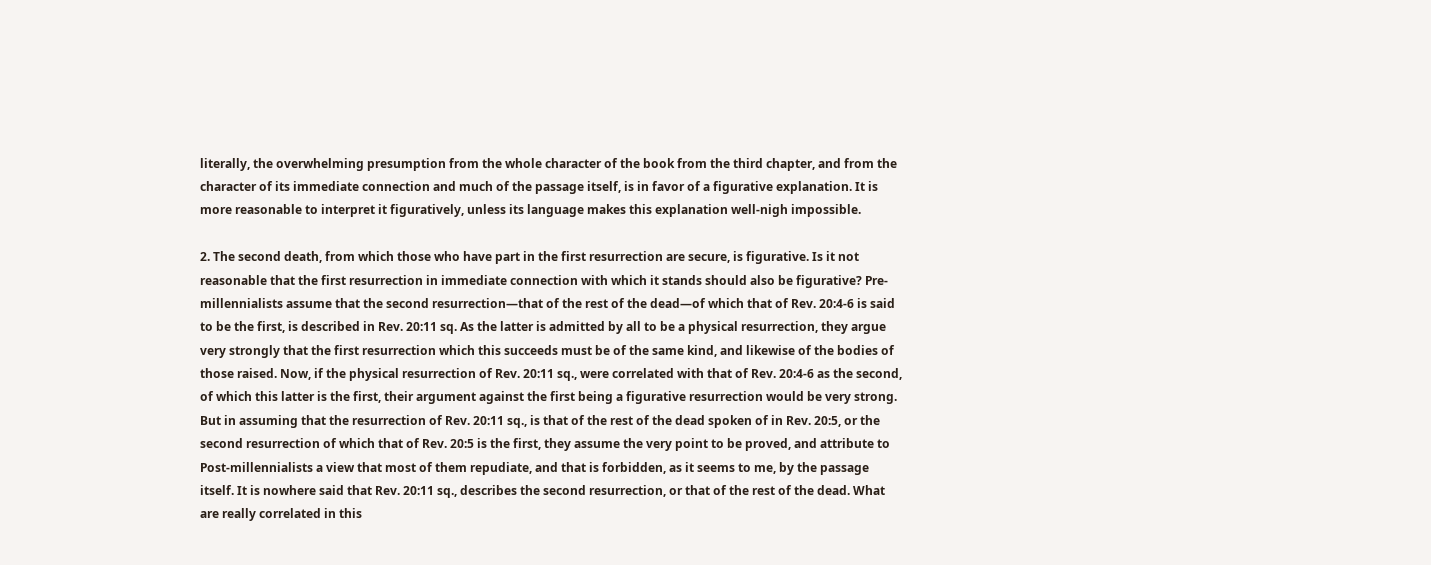literally, the overwhelming presumption from the whole character of the book from the third chapter, and from the character of its immediate connection and much of the passage itself, is in favor of a figurative explanation. It is more reasonable to interpret it figuratively, unless its language makes this explanation well-nigh impossible.

2. The second death, from which those who have part in the first resurrection are secure, is figurative. Is it not reasonable that the first resurrection in immediate connection with which it stands should also be figurative? Pre-millennialists assume that the second resurrection—that of the rest of the dead—of which that of Rev. 20:4-6 is said to be the first, is described in Rev. 20:11 sq. As the latter is admitted by all to be a physical resurrection, they argue very strongly that the first resurrection which this succeeds must be of the same kind, and likewise of the bodies of those raised. Now, if the physical resurrection of Rev. 20:11 sq., were correlated with that of Rev. 20:4-6 as the second, of which this latter is the first, their argument against the first being a figurative resurrection would be very strong. But in assuming that the resurrection of Rev. 20:11 sq., is that of the rest of the dead spoken of in Rev. 20:5, or the second resurrection of which that of Rev. 20:5 is the first, they assume the very point to be proved, and attribute to Post-millennialists a view that most of them repudiate, and that is forbidden, as it seems to me, by the passage itself. It is nowhere said that Rev. 20:11 sq., describes the second resurrection, or that of the rest of the dead. What are really correlated in this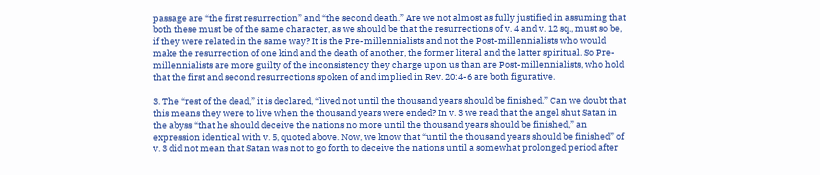passage are “the first resurrection” and “the second death.” Are we not almost as fully justified in assuming that both these must be of the same character, as we should be that the resurrections of v. 4 and v. 12 sq., must so be, if they were related in the same way? It is the Pre-millennialists and not the Post-millennialists who would make the resurrection of one kind and the death of another, the former literal and the latter spiritual. So Pre-millennialists are more guilty of the inconsistency they charge upon us than are Post-millennialists, who hold that the first and second resurrections spoken of and implied in Rev. 20:4-6 are both figurative.

3. The “rest of the dead,” it is declared, “lived not until the thousand years should be finished.” Can we doubt that this means they were to live when the thousand years were ended? In v. 3 we read that the angel shut Satan in the abyss “that he should deceive the nations no more until the thousand years should be finished,” an expression identical with v. 5, quoted above. Now, we know that “until the thousand years should be finished” of v. 3 did not mean that Satan was not to go forth to deceive the nations until a somewhat prolonged period after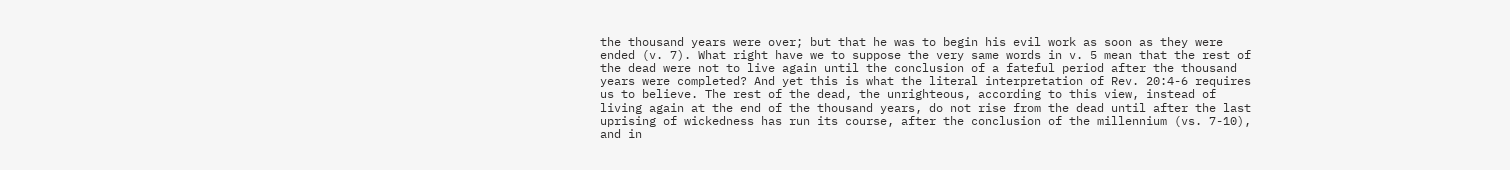the thousand years were over; but that he was to begin his evil work as soon as they were ended (v. 7). What right have we to suppose the very same words in v. 5 mean that the rest of the dead were not to live again until the conclusion of a fateful period after the thousand years were completed? And yet this is what the literal interpretation of Rev. 20:4-6 requires us to believe. The rest of the dead, the unrighteous, according to this view, instead of living again at the end of the thousand years, do not rise from the dead until after the last uprising of wickedness has run its course, after the conclusion of the millennium (vs. 7-10), and in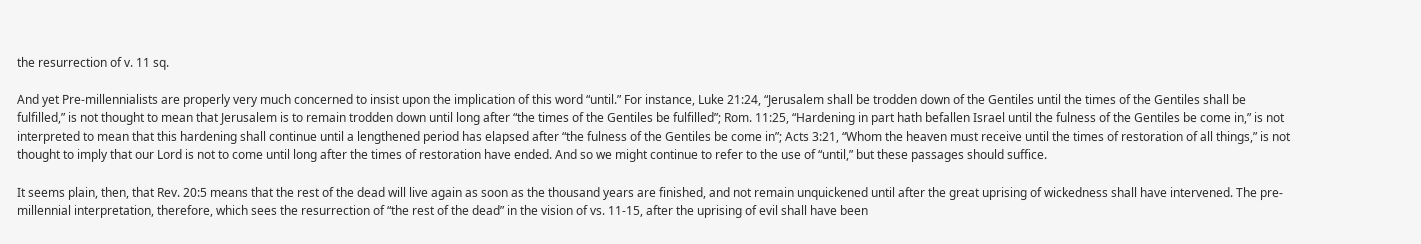the resurrection of v. 11 sq.

And yet Pre-millennialists are properly very much concerned to insist upon the implication of this word “until.” For instance, Luke 21:24, “Jerusalem shall be trodden down of the Gentiles until the times of the Gentiles shall be fulfilled,” is not thought to mean that Jerusalem is to remain trodden down until long after “the times of the Gentiles be fulfilled”; Rom. 11:25, “Hardening in part hath befallen Israel until the fulness of the Gentiles be come in,” is not interpreted to mean that this hardening shall continue until a lengthened period has elapsed after “the fulness of the Gentiles be come in”; Acts 3:21, “Whom the heaven must receive until the times of restoration of all things,” is not thought to imply that our Lord is not to come until long after the times of restoration have ended. And so we might continue to refer to the use of “until,” but these passages should suffice.

It seems plain, then, that Rev. 20:5 means that the rest of the dead will live again as soon as the thousand years are finished, and not remain unquickened until after the great uprising of wickedness shall have intervened. The pre-millennial interpretation, therefore, which sees the resurrection of “the rest of the dead” in the vision of vs. 11-15, after the uprising of evil shall have been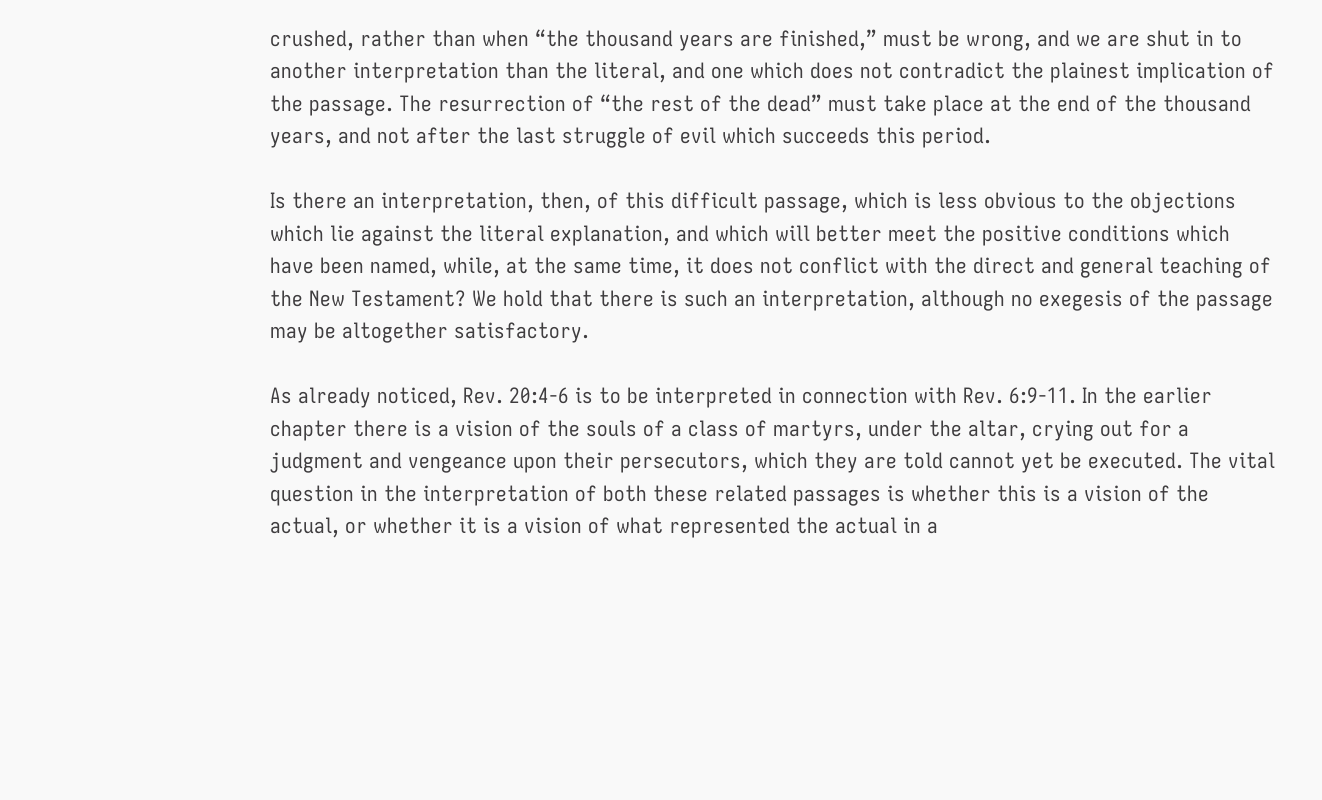crushed, rather than when “the thousand years are finished,” must be wrong, and we are shut in to another interpretation than the literal, and one which does not contradict the plainest implication of the passage. The resurrection of “the rest of the dead” must take place at the end of the thousand years, and not after the last struggle of evil which succeeds this period.

Is there an interpretation, then, of this difficult passage, which is less obvious to the objections which lie against the literal explanation, and which will better meet the positive conditions which have been named, while, at the same time, it does not conflict with the direct and general teaching of the New Testament? We hold that there is such an interpretation, although no exegesis of the passage may be altogether satisfactory.

As already noticed, Rev. 20:4-6 is to be interpreted in connection with Rev. 6:9-11. In the earlier chapter there is a vision of the souls of a class of martyrs, under the altar, crying out for a judgment and vengeance upon their persecutors, which they are told cannot yet be executed. The vital question in the interpretation of both these related passages is whether this is a vision of the actual, or whether it is a vision of what represented the actual in a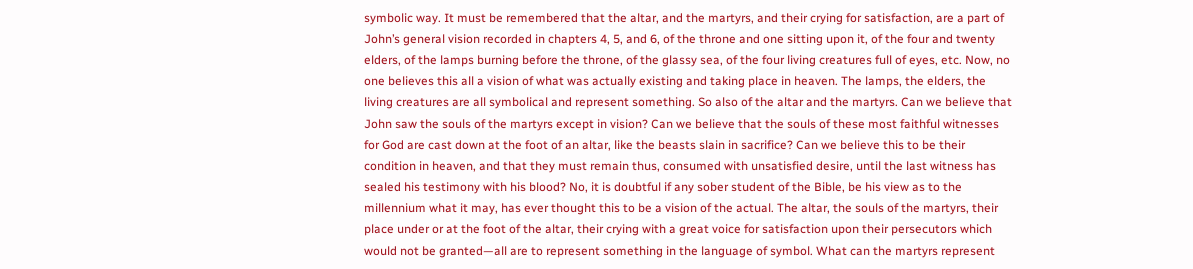symbolic way. It must be remembered that the altar, and the martyrs, and their crying for satisfaction, are a part of John’s general vision recorded in chapters 4, 5, and 6, of the throne and one sitting upon it, of the four and twenty elders, of the lamps burning before the throne, of the glassy sea, of the four living creatures full of eyes, etc. Now, no one believes this all a vision of what was actually existing and taking place in heaven. The lamps, the elders, the living creatures are all symbolical and represent something. So also of the altar and the martyrs. Can we believe that John saw the souls of the martyrs except in vision? Can we believe that the souls of these most faithful witnesses for God are cast down at the foot of an altar, like the beasts slain in sacrifice? Can we believe this to be their condition in heaven, and that they must remain thus, consumed with unsatisfied desire, until the last witness has sealed his testimony with his blood? No, it is doubtful if any sober student of the Bible, be his view as to the millennium what it may, has ever thought this to be a vision of the actual. The altar, the souls of the martyrs, their place under or at the foot of the altar, their crying with a great voice for satisfaction upon their persecutors which would not be granted—all are to represent something in the language of symbol. What can the martyrs represent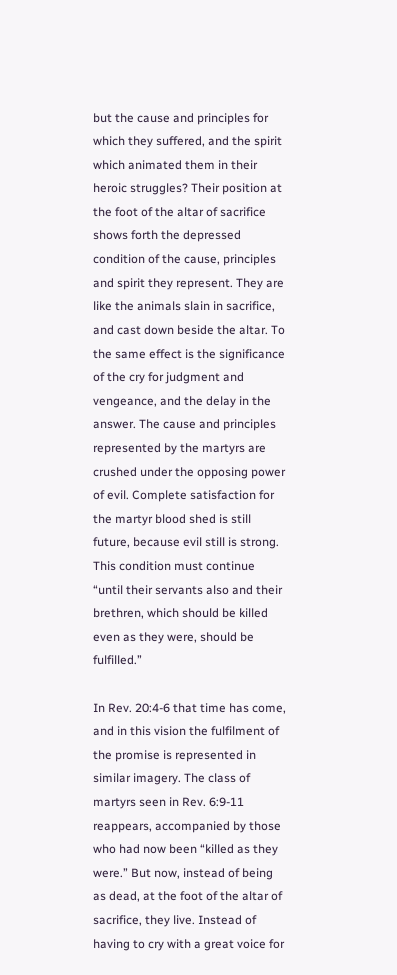but the cause and principles for which they suffered, and the spirit which animated them in their heroic struggles? Their position at the foot of the altar of sacrifice shows forth the depressed condition of the cause, principles and spirit they represent. They are like the animals slain in sacrifice, and cast down beside the altar. To the same effect is the significance of the cry for judgment and vengeance, and the delay in the answer. The cause and principles represented by the martyrs are crushed under the opposing power of evil. Complete satisfaction for the martyr blood shed is still future, because evil still is strong. This condition must continue “until their servants also and their brethren, which should be killed even as they were, should be fulfilled.”

In Rev. 20:4-6 that time has come, and in this vision the fulfilment of the promise is represented in similar imagery. The class of martyrs seen in Rev. 6:9-11 reappears, accompanied by those who had now been “killed as they were.” But now, instead of being as dead, at the foot of the altar of sacrifice, they live. Instead of having to cry with a great voice for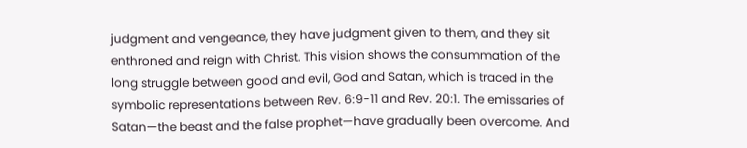judgment and vengeance, they have judgment given to them, and they sit enthroned and reign with Christ. This vision shows the consummation of the long struggle between good and evil, God and Satan, which is traced in the symbolic representations between Rev. 6:9-11 and Rev. 20:1. The emissaries of Satan—the beast and the false prophet—have gradually been overcome. And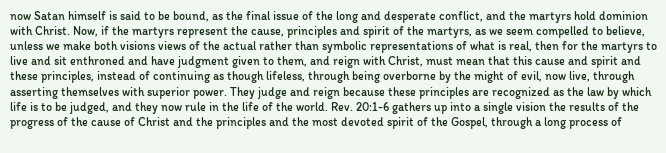now Satan himself is said to be bound, as the final issue of the long and desperate conflict, and the martyrs hold dominion with Christ. Now, if the martyrs represent the cause, principles and spirit of the martyrs, as we seem compelled to believe, unless we make both visions views of the actual rather than symbolic representations of what is real, then for the martyrs to live and sit enthroned and have judgment given to them, and reign with Christ, must mean that this cause and spirit and these principles, instead of continuing as though lifeless, through being overborne by the might of evil, now live, through asserting themselves with superior power. They judge and reign because these principles are recognized as the law by which life is to be judged, and they now rule in the life of the world. Rev. 20:1-6 gathers up into a single vision the results of the progress of the cause of Christ and the principles and the most devoted spirit of the Gospel, through a long process of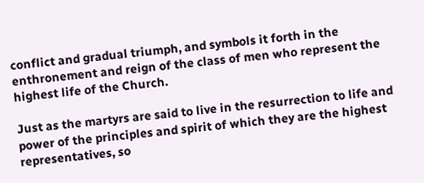conflict and gradual triumph, and symbols it forth in the enthronement and reign of the class of men who represent the highest life of the Church.

Just as the martyrs are said to live in the resurrection to life and power of the principles and spirit of which they are the highest representatives, so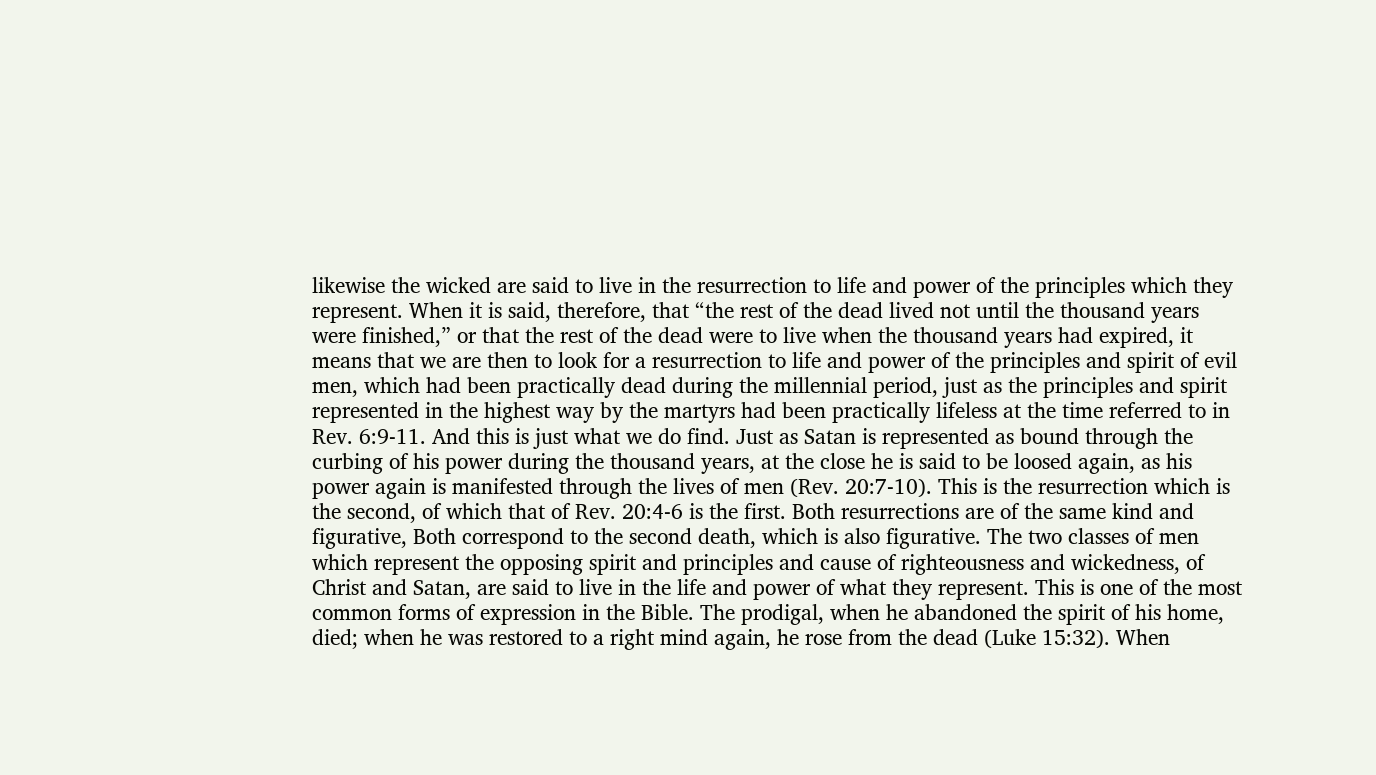likewise the wicked are said to live in the resurrection to life and power of the principles which they represent. When it is said, therefore, that “the rest of the dead lived not until the thousand years were finished,” or that the rest of the dead were to live when the thousand years had expired, it means that we are then to look for a resurrection to life and power of the principles and spirit of evil men, which had been practically dead during the millennial period, just as the principles and spirit represented in the highest way by the martyrs had been practically lifeless at the time referred to in Rev. 6:9-11. And this is just what we do find. Just as Satan is represented as bound through the curbing of his power during the thousand years, at the close he is said to be loosed again, as his power again is manifested through the lives of men (Rev. 20:7-10). This is the resurrection which is the second, of which that of Rev. 20:4-6 is the first. Both resurrections are of the same kind and figurative, Both correspond to the second death, which is also figurative. The two classes of men which represent the opposing spirit and principles and cause of righteousness and wickedness, of Christ and Satan, are said to live in the life and power of what they represent. This is one of the most common forms of expression in the Bible. The prodigal, when he abandoned the spirit of his home, died; when he was restored to a right mind again, he rose from the dead (Luke 15:32). When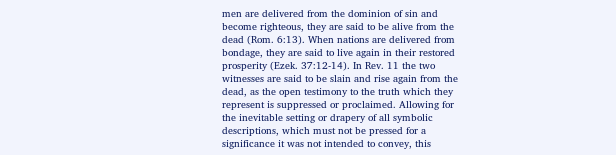men are delivered from the dominion of sin and become righteous, they are said to be alive from the dead (Rom. 6:13). When nations are delivered from bondage, they are said to live again in their restored prosperity (Ezek. 37:12-14). In Rev. 11 the two witnesses are said to be slain and rise again from the dead, as the open testimony to the truth which they represent is suppressed or proclaimed. Allowing for the inevitable setting or drapery of all symbolic descriptions, which must not be pressed for a significance it was not intended to convey, this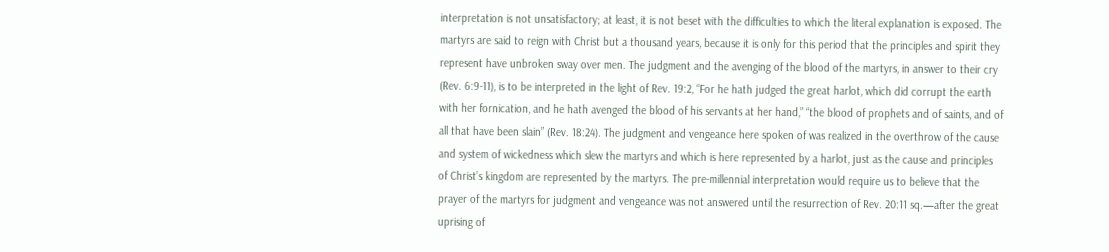interpretation is not unsatisfactory; at least, it is not beset with the difficulties to which the literal explanation is exposed. The martyrs are said to reign with Christ but a thousand years, because it is only for this period that the principles and spirit they represent have unbroken sway over men. The judgment and the avenging of the blood of the martyrs, in answer to their cry (Rev. 6:9-11), is to be interpreted in the light of Rev. 19:2, “For he hath judged the great harlot, which did corrupt the earth with her fornication, and he hath avenged the blood of his servants at her hand,” “the blood of prophets and of saints, and of all that have been slain” (Rev. 18:24). The judgment and vengeance here spoken of was realized in the overthrow of the cause and system of wickedness which slew the martyrs and which is here represented by a harlot, just as the cause and principles of Christ’s kingdom are represented by the martyrs. The pre-millennial interpretation would require us to believe that the prayer of the martyrs for judgment and vengeance was not answered until the resurrection of Rev. 20:11 sq.—after the great uprising of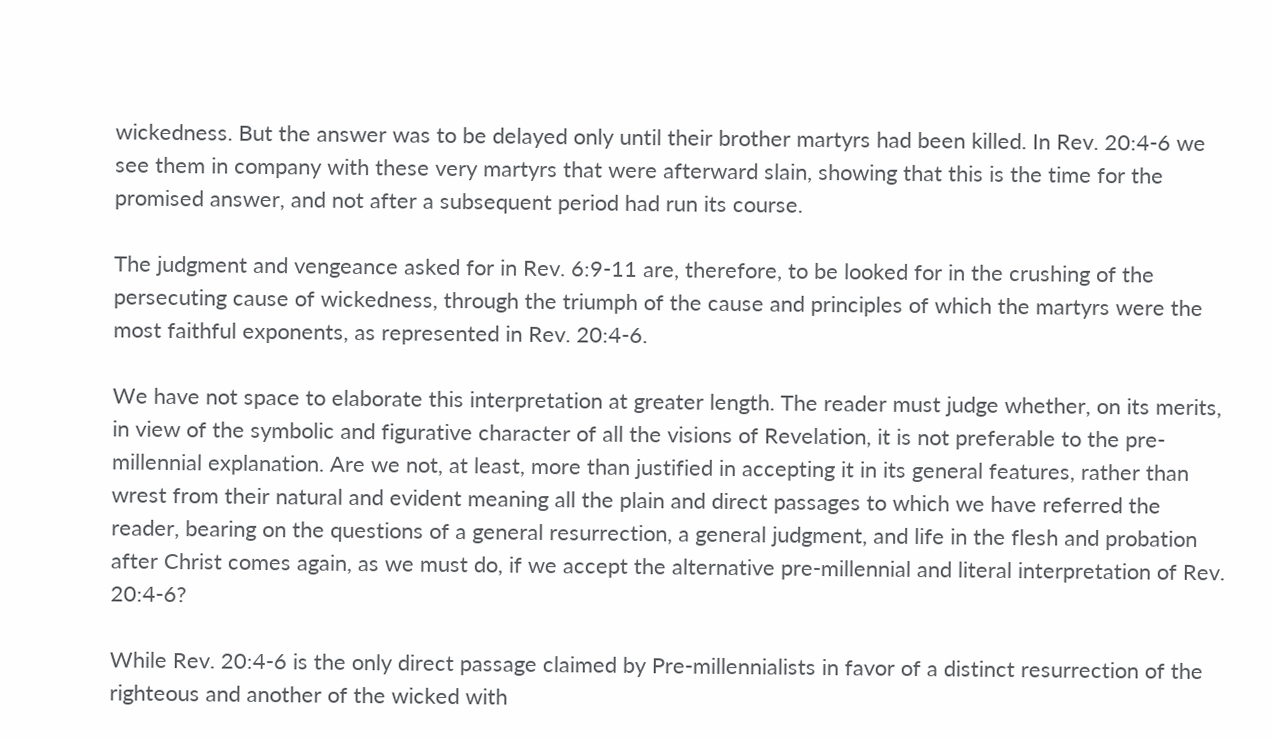wickedness. But the answer was to be delayed only until their brother martyrs had been killed. In Rev. 20:4-6 we see them in company with these very martyrs that were afterward slain, showing that this is the time for the promised answer, and not after a subsequent period had run its course.

The judgment and vengeance asked for in Rev. 6:9-11 are, therefore, to be looked for in the crushing of the persecuting cause of wickedness, through the triumph of the cause and principles of which the martyrs were the most faithful exponents, as represented in Rev. 20:4-6.

We have not space to elaborate this interpretation at greater length. The reader must judge whether, on its merits, in view of the symbolic and figurative character of all the visions of Revelation, it is not preferable to the pre-millennial explanation. Are we not, at least, more than justified in accepting it in its general features, rather than wrest from their natural and evident meaning all the plain and direct passages to which we have referred the reader, bearing on the questions of a general resurrection, a general judgment, and life in the flesh and probation after Christ comes again, as we must do, if we accept the alternative pre-millennial and literal interpretation of Rev. 20:4-6?

While Rev. 20:4-6 is the only direct passage claimed by Pre-millennialists in favor of a distinct resurrection of the righteous and another of the wicked with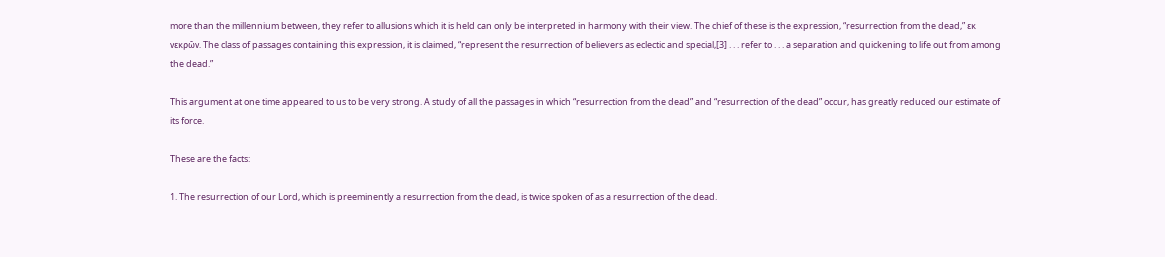more than the millennium between, they refer to allusions which it is held can only be interpreted in harmony with their view. The chief of these is the expression, “resurrection from the dead,” εκ νεκρῶν. The class of passages containing this expression, it is claimed, “represent the resurrection of believers as eclectic and special,[3] . . . refer to . . . a separation and quickening to life out from among the dead.”

This argument at one time appeared to us to be very strong. A study of all the passages in which “resurrection from the dead” and “resurrection of the dead” occur, has greatly reduced our estimate of its force.

These are the facts:

1. The resurrection of our Lord, which is preeminently a resurrection from the dead, is twice spoken of as a resurrection of the dead.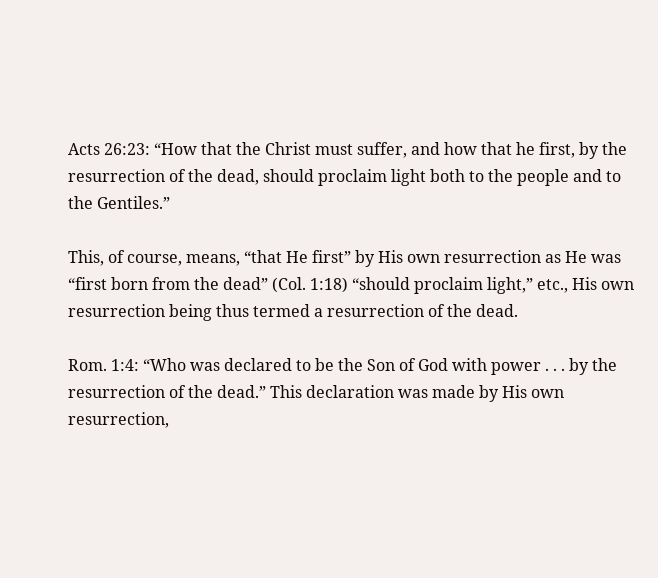Acts 26:23: “How that the Christ must suffer, and how that he first, by the resurrection of the dead, should proclaim light both to the people and to the Gentiles.”

This, of course, means, “that He first” by His own resurrection as He was “first born from the dead” (Col. 1:18) “should proclaim light,” etc., His own resurrection being thus termed a resurrection of the dead.

Rom. 1:4: “Who was declared to be the Son of God with power . . . by the resurrection of the dead.” This declaration was made by His own resurrection,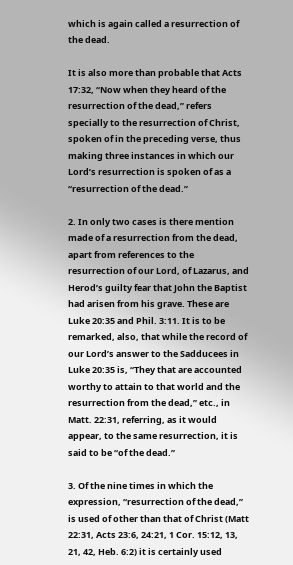which is again called a resurrection of the dead.

It is also more than probable that Acts 17:32, “Now when they heard of the resurrection of the dead,” refers specially to the resurrection of Christ, spoken of in the preceding verse, thus making three instances in which our Lord’s resurrection is spoken of as a “resurrection of the dead.”

2. In only two cases is there mention made of a resurrection from the dead, apart from references to the resurrection of our Lord, of Lazarus, and Herod’s guilty fear that John the Baptist had arisen from his grave. These are Luke 20:35 and Phil. 3:11. It is to be remarked, also, that while the record of our Lord’s answer to the Sadducees in Luke 20:35 is, “They that are accounted worthy to attain to that world and the resurrection from the dead,” etc., in Matt. 22:31, referring, as it would appear, to the same resurrection, it is said to be “of the dead.”

3. Of the nine times in which the expression, “resurrection of the dead,” is used of other than that of Christ (Matt 22:31, Acts 23:6, 24:21, 1 Cor. 15:12, 13, 21, 42, Heb. 6:2) it is certainly used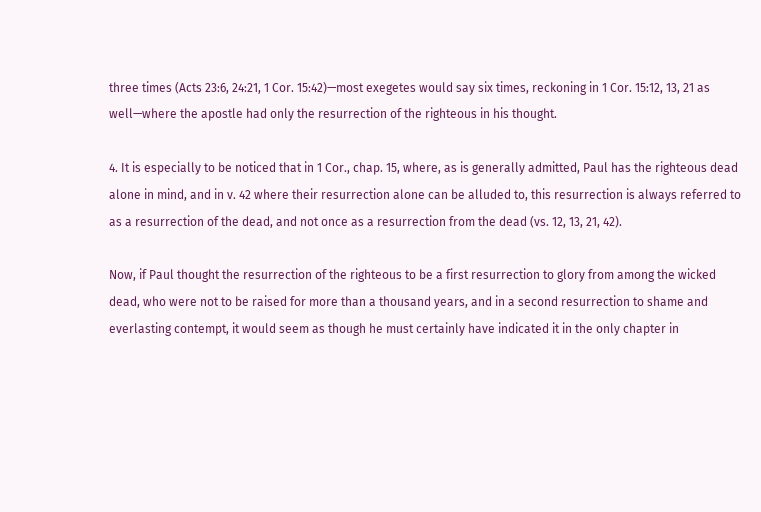three times (Acts 23:6, 24:21, 1 Cor. 15:42)—most exegetes would say six times, reckoning in 1 Cor. 15:12, 13, 21 as well—where the apostle had only the resurrection of the righteous in his thought.

4. It is especially to be noticed that in 1 Cor., chap. 15, where, as is generally admitted, Paul has the righteous dead alone in mind, and in v. 42 where their resurrection alone can be alluded to, this resurrection is always referred to as a resurrection of the dead, and not once as a resurrection from the dead (vs. 12, 13, 21, 42).

Now, if Paul thought the resurrection of the righteous to be a first resurrection to glory from among the wicked dead, who were not to be raised for more than a thousand years, and in a second resurrection to shame and everlasting contempt, it would seem as though he must certainly have indicated it in the only chapter in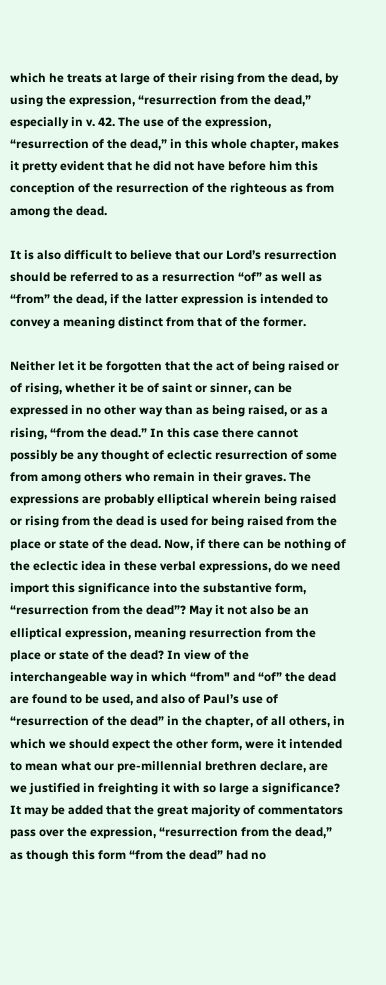which he treats at large of their rising from the dead, by using the expression, “resurrection from the dead,” especially in v. 42. The use of the expression, “resurrection of the dead,” in this whole chapter, makes it pretty evident that he did not have before him this conception of the resurrection of the righteous as from among the dead.

It is also difficult to believe that our Lord’s resurrection should be referred to as a resurrection “of” as well as “from” the dead, if the latter expression is intended to convey a meaning distinct from that of the former.

Neither let it be forgotten that the act of being raised or of rising, whether it be of saint or sinner, can be expressed in no other way than as being raised, or as a rising, “from the dead.” In this case there cannot possibly be any thought of eclectic resurrection of some from among others who remain in their graves. The expressions are probably elliptical wherein being raised or rising from the dead is used for being raised from the place or state of the dead. Now, if there can be nothing of the eclectic idea in these verbal expressions, do we need import this significance into the substantive form, “resurrection from the dead”? May it not also be an elliptical expression, meaning resurrection from the place or state of the dead? In view of the interchangeable way in which “from" and “of” the dead are found to be used, and also of Paul’s use of “resurrection of the dead” in the chapter, of all others, in which we should expect the other form, were it intended to mean what our pre-millennial brethren declare, are we justified in freighting it with so large a significance? It may be added that the great majority of commentators pass over the expression, “resurrection from the dead,” as though this form “from the dead” had no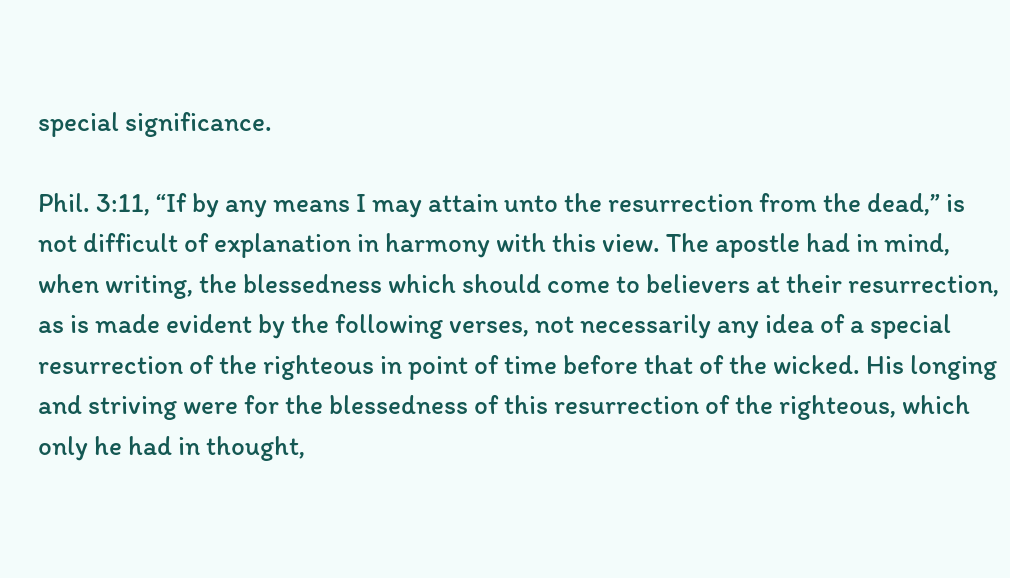special significance.

Phil. 3:11, “If by any means I may attain unto the resurrection from the dead,” is not difficult of explanation in harmony with this view. The apostle had in mind, when writing, the blessedness which should come to believers at their resurrection, as is made evident by the following verses, not necessarily any idea of a special resurrection of the righteous in point of time before that of the wicked. His longing and striving were for the blessedness of this resurrection of the righteous, which only he had in thought,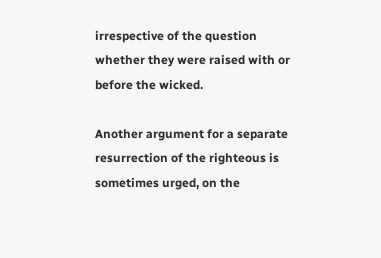irrespective of the question whether they were raised with or before the wicked.

Another argument for a separate resurrection of the righteous is sometimes urged, on the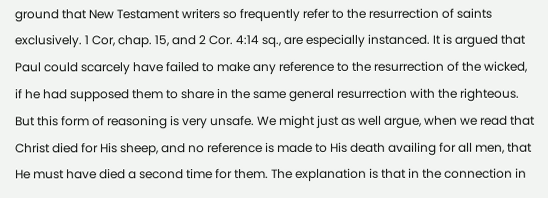ground that New Testament writers so frequently refer to the resurrection of saints exclusively. 1 Cor, chap. 15, and 2 Cor. 4:14 sq., are especially instanced. It is argued that Paul could scarcely have failed to make any reference to the resurrection of the wicked, if he had supposed them to share in the same general resurrection with the righteous. But this form of reasoning is very unsafe. We might just as well argue, when we read that Christ died for His sheep, and no reference is made to His death availing for all men, that He must have died a second time for them. The explanation is that in the connection in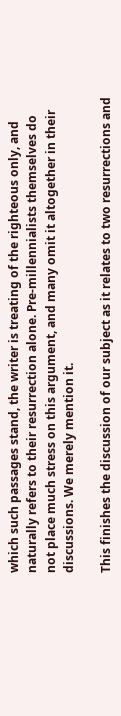which such passages stand, the writer is treating of the righteous only, and naturally refers to their resurrection alone. Pre-millennialists themselves do not place much stress on this argument, and many omit it altogether in their discussions. We merely mention it.

This finishes the discussion of our subject as it relates to two resurrections and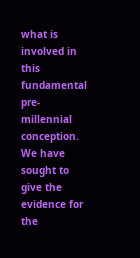what is involved in this fundamental pre-millennial conception. We have sought to give the evidence for the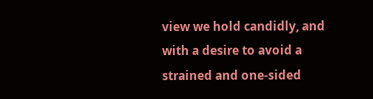view we hold candidly, and with a desire to avoid a strained and one-sided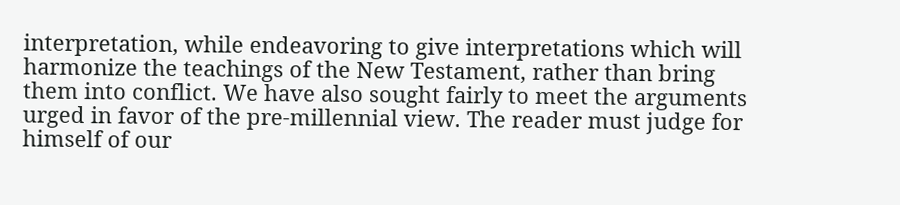interpretation, while endeavoring to give interpretations which will harmonize the teachings of the New Testament, rather than bring them into conflict. We have also sought fairly to meet the arguments urged in favor of the pre-millennial view. The reader must judge for himself of our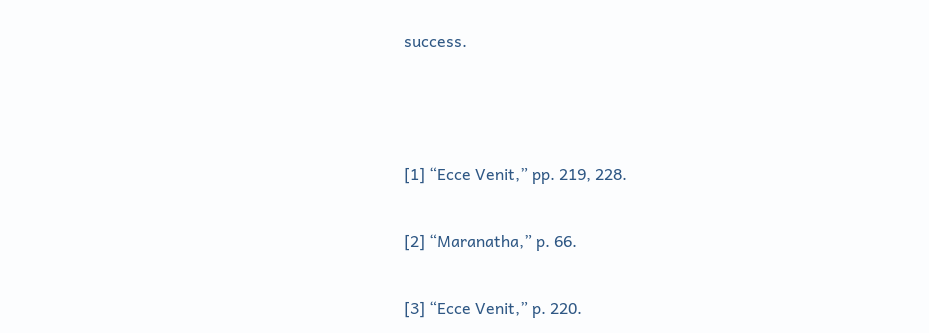success.



[1] “Ecce Venit,” pp. 219, 228.

[2] “Maranatha,” p. 66.

[3] “Ecce Venit,” p. 220.